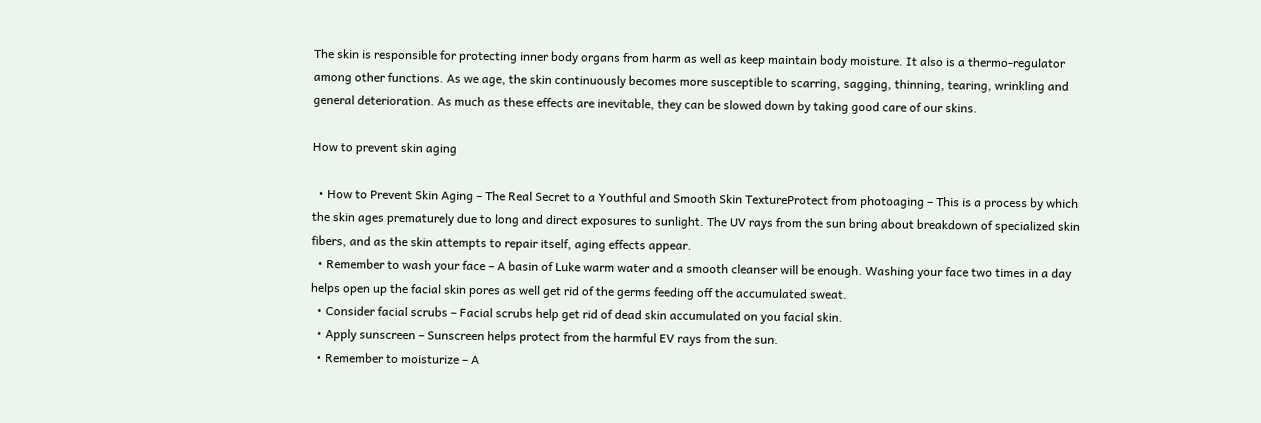The skin is responsible for protecting inner body organs from harm as well as keep maintain body moisture. It also is a thermo-regulator among other functions. As we age, the skin continuously becomes more susceptible to scarring, sagging, thinning, tearing, wrinkling and general deterioration. As much as these effects are inevitable, they can be slowed down by taking good care of our skins.

How to prevent skin aging

  • How to Prevent Skin Aging – The Real Secret to a Youthful and Smooth Skin TextureProtect from photoaging – This is a process by which the skin ages prematurely due to long and direct exposures to sunlight. The UV rays from the sun bring about breakdown of specialized skin fibers, and as the skin attempts to repair itself, aging effects appear.
  • Remember to wash your face – A basin of Luke warm water and a smooth cleanser will be enough. Washing your face two times in a day helps open up the facial skin pores as well get rid of the germs feeding off the accumulated sweat.
  • Consider facial scrubs – Facial scrubs help get rid of dead skin accumulated on you facial skin.
  • Apply sunscreen – Sunscreen helps protect from the harmful EV rays from the sun.
  • Remember to moisturize – A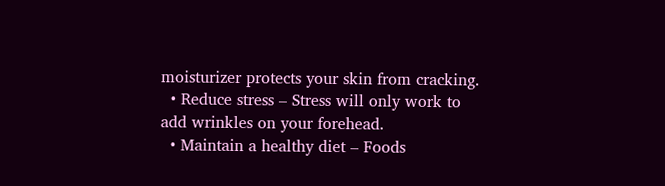moisturizer protects your skin from cracking.
  • Reduce stress – Stress will only work to add wrinkles on your forehead.
  • Maintain a healthy diet – Foods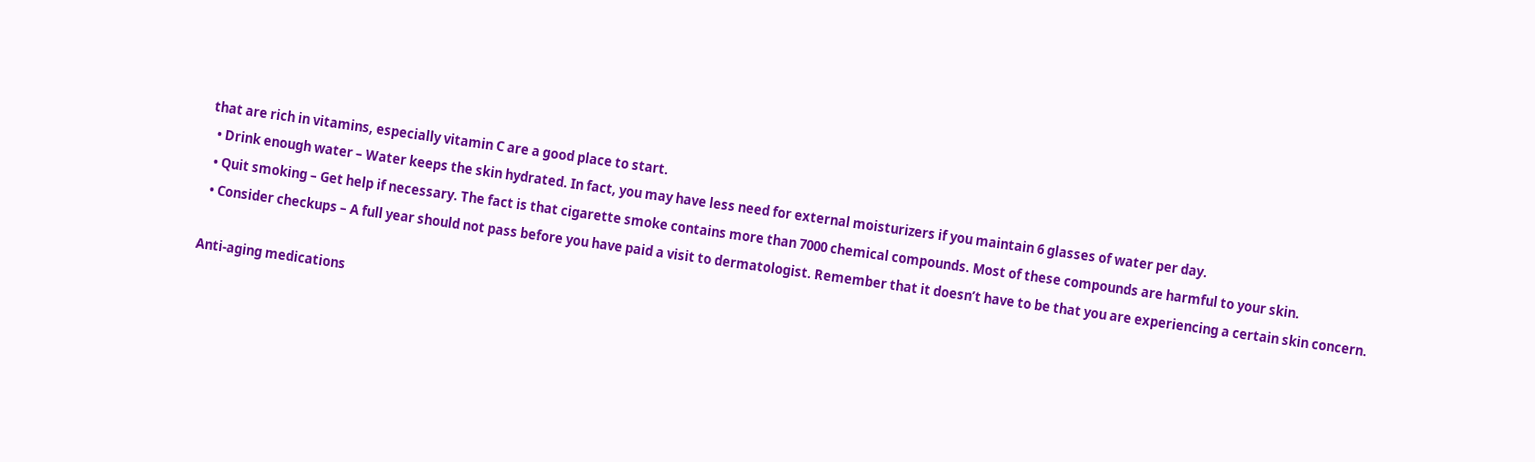that are rich in vitamins, especially vitamin C are a good place to start.
  • Drink enough water – Water keeps the skin hydrated. In fact, you may have less need for external moisturizers if you maintain 6 glasses of water per day.
  • Quit smoking – Get help if necessary. The fact is that cigarette smoke contains more than 7000 chemical compounds. Most of these compounds are harmful to your skin.
  • Consider checkups – A full year should not pass before you have paid a visit to dermatologist. Remember that it doesn’t have to be that you are experiencing a certain skin concern.

Anti-aging medications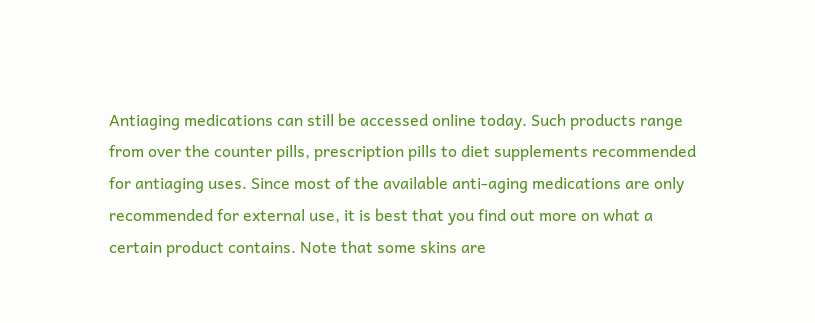Antiaging medications can still be accessed online today. Such products range from over the counter pills, prescription pills to diet supplements recommended for antiaging uses. Since most of the available anti-aging medications are only recommended for external use, it is best that you find out more on what a certain product contains. Note that some skins are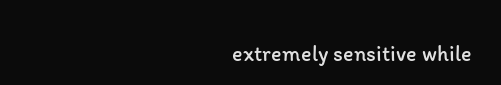extremely sensitive while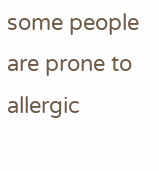some people are prone to allergic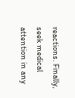reactions. Finally, seek medical attention in any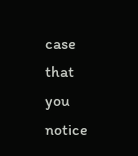case that you notice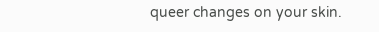queer changes on your skin.